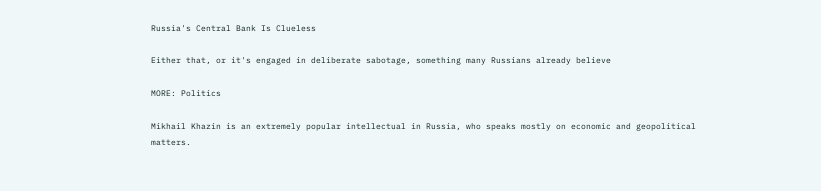Russia's Central Bank Is Clueless

Either that, or it's engaged in deliberate sabotage, something many Russians already believe

MORE: Politics

Mikhail Khazin is an extremely popular intellectual in Russia, who speaks mostly on economic and geopolitical matters.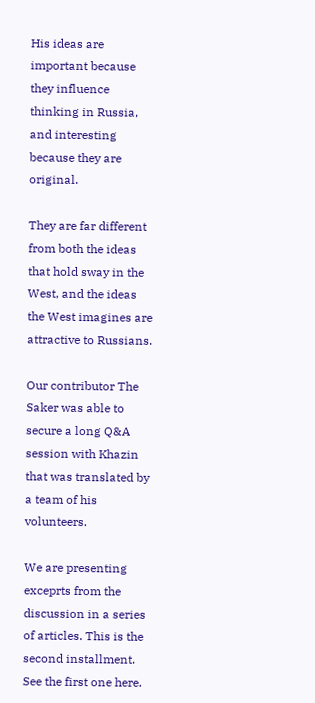His ideas are important because they influence thinking in Russia, and interesting because they are original.

They are far different from both the ideas that hold sway in the West, and the ideas the West imagines are attractive to Russians.

Our contributor The Saker was able to secure a long Q&A session with Khazin that was translated by a team of his volunteers.

We are presenting exceprts from the discussion in a series of articles. This is the second installment. See the first one here.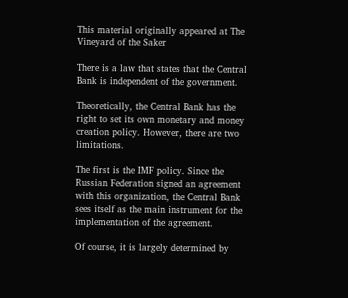This material originally appeared at The Vineyard of the Saker

There is a law that states that the Central Bank is independent of the government.

Theoretically, the Central Bank has the right to set its own monetary and money creation policy. However, there are two limitations.

The first is the IMF policy. Since the Russian Federation signed an agreement with this organization, the Central Bank sees itself as the main instrument for the implementation of the agreement.

Of course, it is largely determined by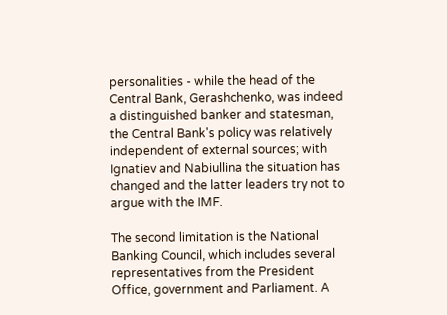personalities - while the head of the Central Bank, Gerashchenko, was indeed a distinguished banker and statesman, the Central Bank's policy was relatively independent of external sources; with Ignatiev and Nabiullina the situation has changed and the latter leaders try not to argue with the IMF.

The second limitation is the National Banking Council, which includes several representatives from the President Office, government and Parliament. A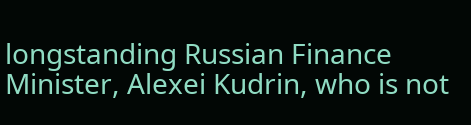longstanding Russian Finance Minister, Alexei Kudrin, who is not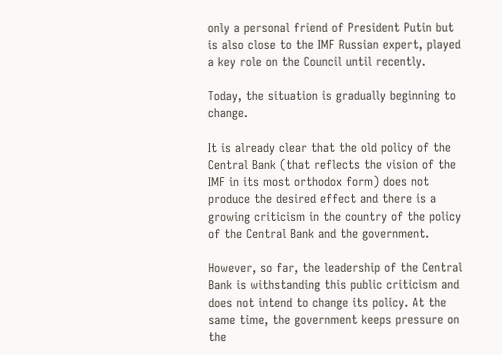only a personal friend of President Putin but is also close to the IMF Russian expert, played a key role on the Council until recently.

Today, the situation is gradually beginning to change.

It is already clear that the old policy of the Central Bank (that reflects the vision of the IMF in its most orthodox form) does not produce the desired effect and there is a growing criticism in the country of the policy of the Central Bank and the government.

However, so far, the leadership of the Central Bank is withstanding this public criticism and does not intend to change its policy. At the same time, the government keeps pressure on the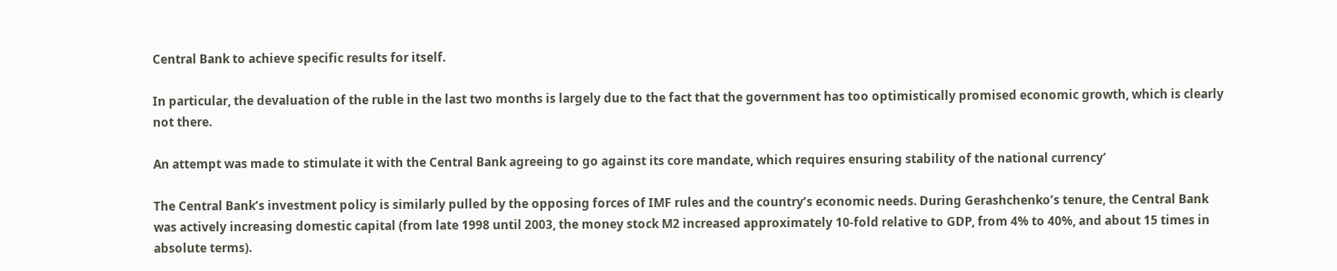Central Bank to achieve specific results for itself.

In particular, the devaluation of the ruble in the last two months is largely due to the fact that the government has too optimistically promised economic growth, which is clearly not there.

An attempt was made to stimulate it with the Central Bank agreeing to go against its core mandate, which requires ensuring stability of the national currency’

The Central Bank’s investment policy is similarly pulled by the opposing forces of IMF rules and the country’s economic needs. During Gerashchenko’s tenure, the Central Bank was actively increasing domestic capital (from late 1998 until 2003, the money stock M2 increased approximately 10-fold relative to GDP, from 4% to 40%, and about 15 times in absolute terms).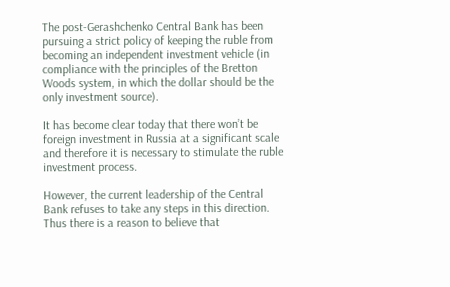The post-Gerashchenko Central Bank has been pursuing a strict policy of keeping the ruble from becoming an independent investment vehicle (in compliance with the principles of the Bretton Woods system, in which the dollar should be the only investment source).

It has become clear today that there won’t be foreign investment in Russia at a significant scale and therefore it is necessary to stimulate the ruble investment process.

However, the current leadership of the Central Bank refuses to take any steps in this direction. Thus there is a reason to believe that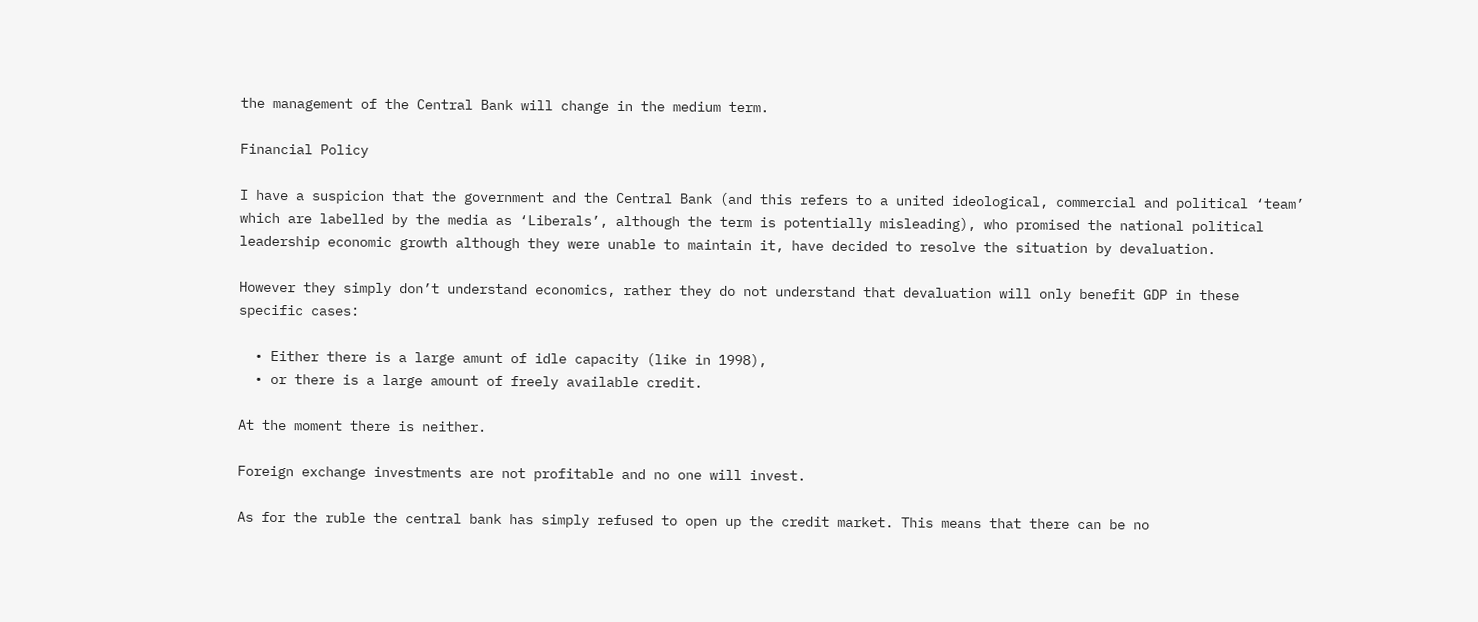the management of the Central Bank will change in the medium term.

Financial Policy

I have a suspicion that the government and the Central Bank (and this refers to a united ideological, commercial and political ‘team’ which are labelled by the media as ‘Liberals’, although the term is potentially misleading), who promised the national political leadership economic growth although they were unable to maintain it, have decided to resolve the situation by devaluation.

However they simply don’t understand economics, rather they do not understand that devaluation will only benefit GDP in these specific cases:

  • Either there is a large amunt of idle capacity (like in 1998),
  • or there is a large amount of freely available credit.

At the moment there is neither.

Foreign exchange investments are not profitable and no one will invest.

As for the ruble the central bank has simply refused to open up the credit market. This means that there can be no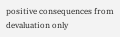positive consequences from devaluation only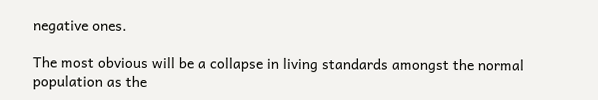negative ones.

The most obvious will be a collapse in living standards amongst the normal population as the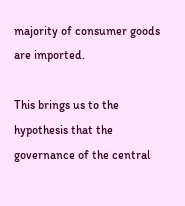majority of consumer goods are imported.

This brings us to the hypothesis that the governance of the central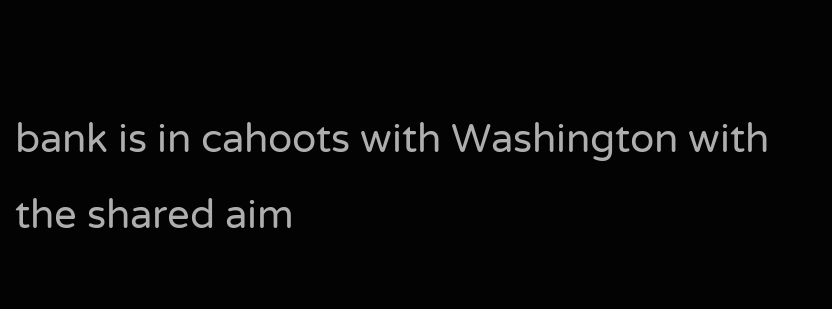bank is in cahoots with Washington with the shared aim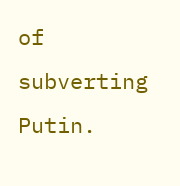of subverting Putin.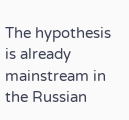The hypothesis is already mainstream in the Russian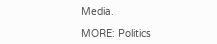Media.

MORE: Politics